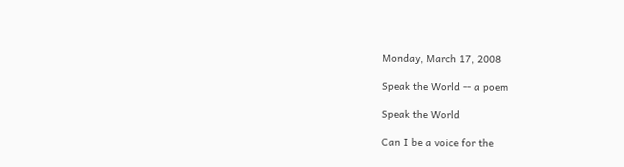Monday, March 17, 2008

Speak the World -- a poem

Speak the World

Can I be a voice for the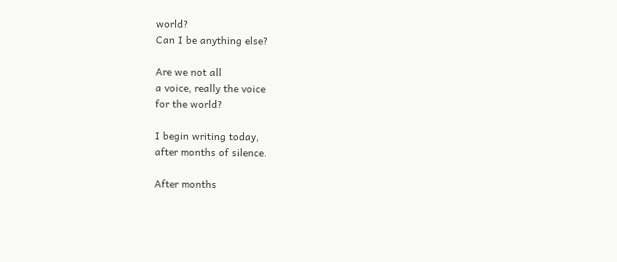world?
Can I be anything else?

Are we not all
a voice, really the voice
for the world?

I begin writing today,
after months of silence.

After months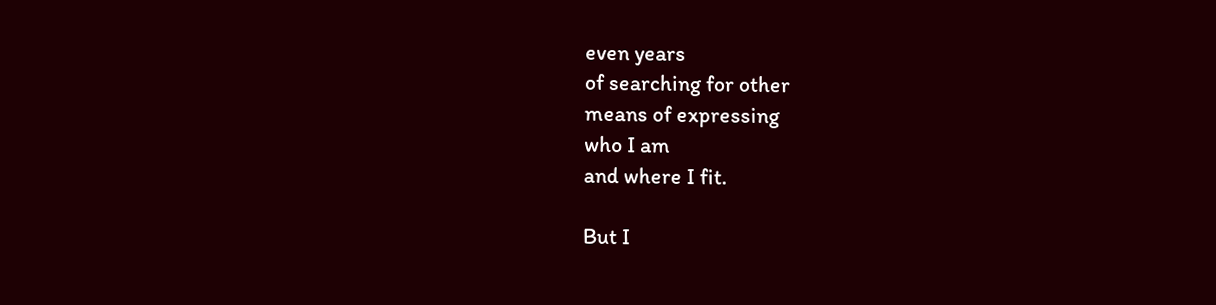even years
of searching for other
means of expressing
who I am
and where I fit.

But I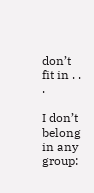don’t fit in . . .

I don’t belong in any group: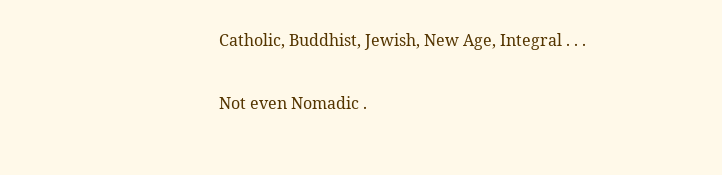Catholic, Buddhist, Jewish, New Age, Integral . . .

Not even Nomadic .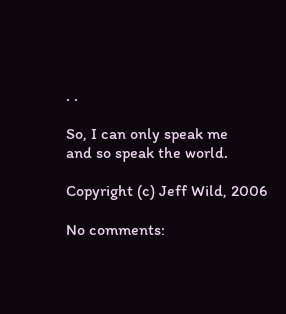. .

So, I can only speak me
and so speak the world.

Copyright (c) Jeff Wild, 2006

No comments: